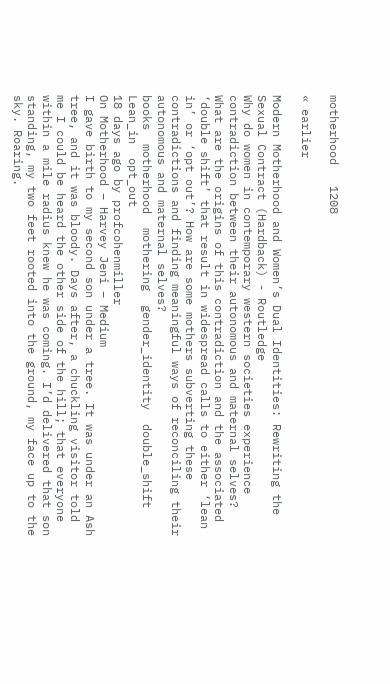motherhood   1208

« earlier

Modern Motherhood and Women’s Dual Identities: Rewriting the Sexual Contract (Hardback) - Routledge
Why do women in contemporary western societies experience contradiction between their autonomous and maternal selves? What are the origins of this contradiction and the associated ‘double shift’ that result in widespread calls to either ‘lean in’ or ‘opt out’? How are some mothers subverting these contradictions and finding meaningful ways of reconciling their autonomous and maternal selves?
books  motherhood  mothering  gender_identity  double_shift  Lean_in  opt_out
18 days ago by profcohenmiller
On Motherhood – Harvey Jeni – Medium
I gave birth to my second son under a tree. It was under an Ash tree, and it was bloody. Days after, a chuckling visitor told me I could be heard the other side of the hill; that everyone within a mile radius knew he was coming. I’d delivered that son standing, my two feet rooted into the ground, my face up to the sky. Roaring.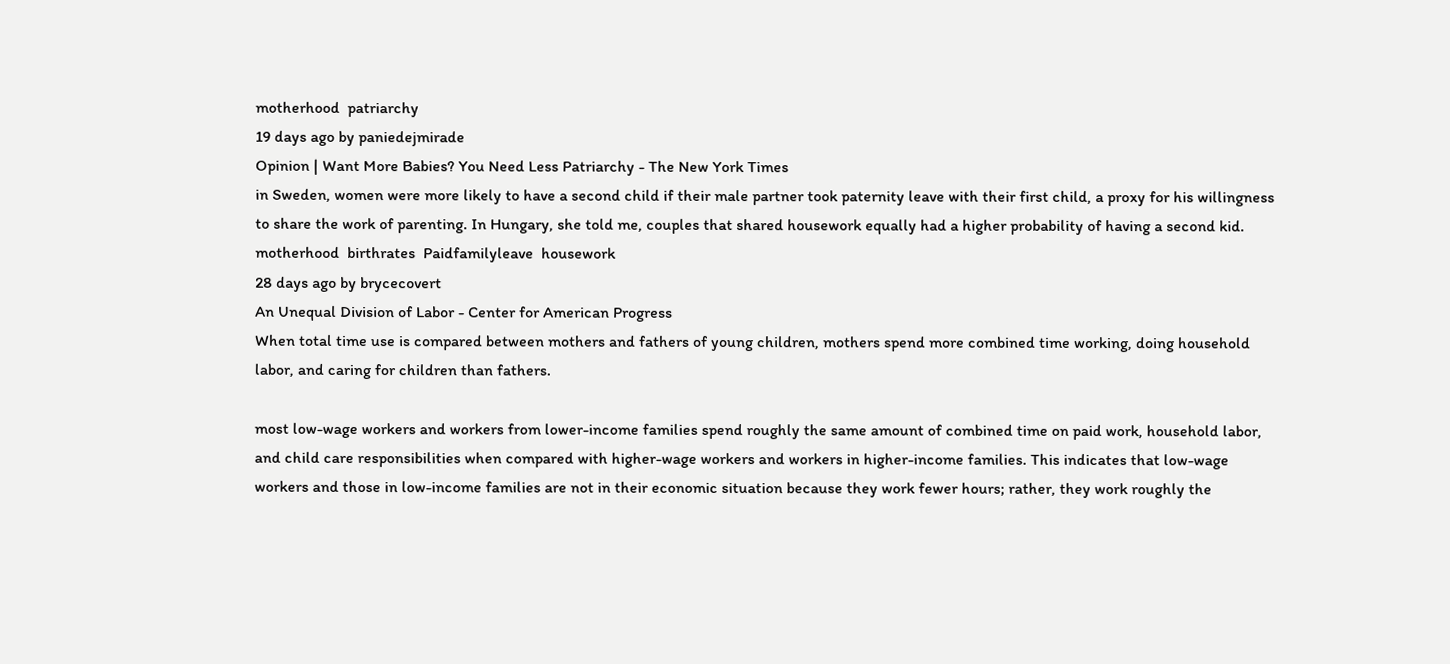motherhood  patriarchy
19 days ago by paniedejmirade
Opinion | Want More Babies? You Need Less Patriarchy - The New York Times
in Sweden, women were more likely to have a second child if their male partner took paternity leave with their first child, a proxy for his willingness to share the work of parenting. In Hungary, she told me, couples that shared housework equally had a higher probability of having a second kid.
motherhood  birthrates  Paidfamilyleave  housework
28 days ago by brycecovert
An Unequal Division of Labor - Center for American Progress
When total time use is compared between mothers and fathers of young children, mothers spend more combined time working, doing household labor, and caring for children than fathers.

most low-wage workers and workers from lower-income families spend roughly the same amount of combined time on paid work, household labor, and child care responsibilities when compared with higher-wage workers and workers in higher-income families. This indicates that low-wage workers and those in low-income families are not in their economic situation because they work fewer hours; rather, they work roughly the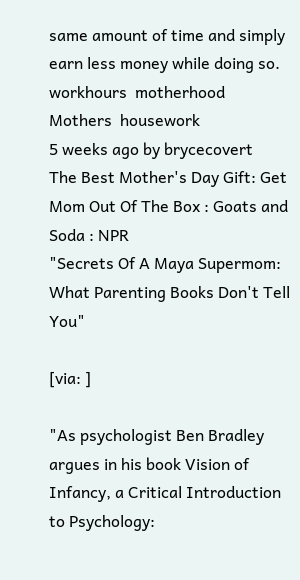same amount of time and simply earn less money while doing so.
workhours  motherhood  Mothers  housework
5 weeks ago by brycecovert
The Best Mother's Day Gift: Get Mom Out Of The Box : Goats and Soda : NPR
"Secrets Of A Maya Supermom: What Parenting Books Don't Tell You"

[via: ]

"As psychologist Ben Bradley argues in his book Vision of Infancy, a Critical Introduction to Psychology: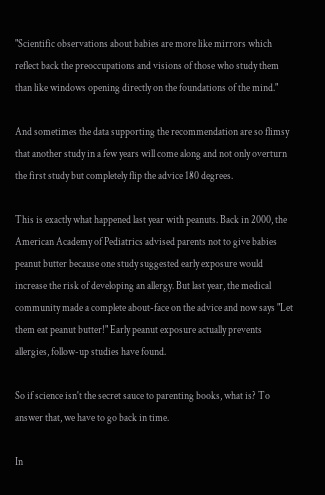"Scientific observations about babies are more like mirrors which reflect back the preoccupations and visions of those who study them than like windows opening directly on the foundations of the mind."

And sometimes the data supporting the recommendation are so flimsy that another study in a few years will come along and not only overturn the first study but completely flip the advice 180 degrees.

This is exactly what happened last year with peanuts. Back in 2000, the American Academy of Pediatrics advised parents not to give babies peanut butter because one study suggested early exposure would increase the risk of developing an allergy. But last year, the medical community made a complete about-face on the advice and now says "Let them eat peanut butter!" Early peanut exposure actually prevents allergies, follow-up studies have found.

So if science isn't the secret sauce to parenting books, what is? To answer that, we have to go back in time.

In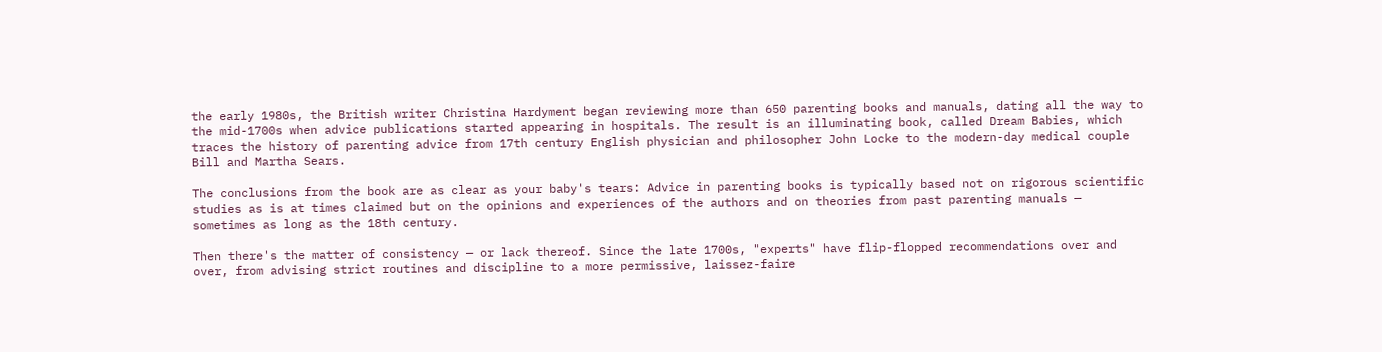the early 1980s, the British writer Christina Hardyment began reviewing more than 650 parenting books and manuals, dating all the way to the mid-1700s when advice publications started appearing in hospitals. The result is an illuminating book, called Dream Babies, which traces the history of parenting advice from 17th century English physician and philosopher John Locke to the modern-day medical couple Bill and Martha Sears.

The conclusions from the book are as clear as your baby's tears: Advice in parenting books is typically based not on rigorous scientific studies as is at times claimed but on the opinions and experiences of the authors and on theories from past parenting manuals — sometimes as long as the 18th century.

Then there's the matter of consistency — or lack thereof. Since the late 1700s, "experts" have flip-flopped recommendations over and over, from advising strict routines and discipline to a more permissive, laissez-faire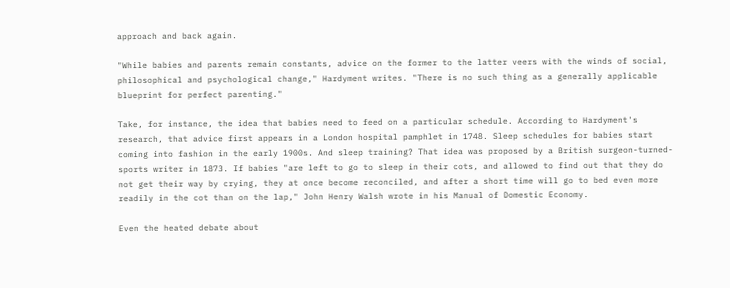approach and back again.

"While babies and parents remain constants, advice on the former to the latter veers with the winds of social, philosophical and psychological change," Hardyment writes. "There is no such thing as a generally applicable blueprint for perfect parenting."

Take, for instance, the idea that babies need to feed on a particular schedule. According to Hardyment's research, that advice first appears in a London hospital pamphlet in 1748. Sleep schedules for babies start coming into fashion in the early 1900s. And sleep training? That idea was proposed by a British surgeon-turned-sports writer in 1873. If babies "are left to go to sleep in their cots, and allowed to find out that they do not get their way by crying, they at once become reconciled, and after a short time will go to bed even more readily in the cot than on the lap," John Henry Walsh wrote in his Manual of Domestic Economy.

Even the heated debate about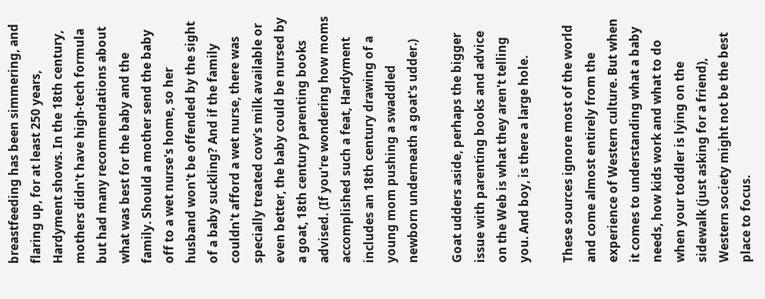breastfeeding has been simmering, and flaring up, for at least 250 years, Hardyment shows. In the 18th century, mothers didn't have high-tech formula but had many recommendations about what was best for the baby and the family. Should a mother send the baby off to a wet nurse's home, so her husband won't be offended by the sight of a baby suckling? And if the family couldn't afford a wet nurse, there was specially treated cow's milk available or even better, the baby could be nursed by a goat, 18th century parenting books advised. (If you're wondering how moms accomplished such a feat, Hardyment includes an 18th century drawing of a young mom pushing a swaddled newborn underneath a goat's udder.)

Goat udders aside, perhaps the bigger issue with parenting books and advice on the Web is what they aren't telling you. And boy, is there a large hole.

These sources ignore most of the world and come almost entirely from the experience of Western culture. But when it comes to understanding what a baby needs, how kids work and what to do when your toddler is lying on the sidewalk (just asking for a friend), Western society might not be the best place to focus.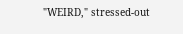"WEIRD," stressed-out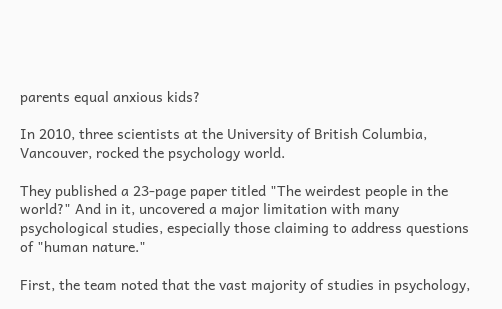parents equal anxious kids?

In 2010, three scientists at the University of British Columbia, Vancouver, rocked the psychology world.

They published a 23-page paper titled "The weirdest people in the world?" And in it, uncovered a major limitation with many psychological studies, especially those claiming to address questions of "human nature."

First, the team noted that the vast majority of studies in psychology,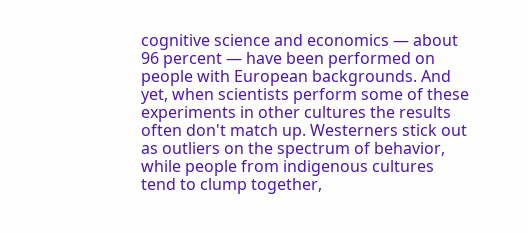cognitive science and economics — about 96 percent — have been performed on people with European backgrounds. And yet, when scientists perform some of these experiments in other cultures the results often don't match up. Westerners stick out as outliers on the spectrum of behavior, while people from indigenous cultures tend to clump together,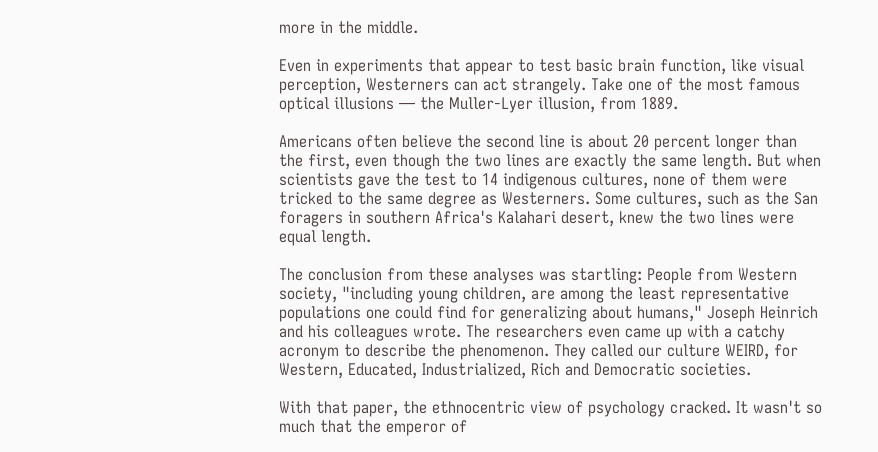more in the middle.

Even in experiments that appear to test basic brain function, like visual perception, Westerners can act strangely. Take one of the most famous optical illusions — the Muller-Lyer illusion, from 1889.

Americans often believe the second line is about 20 percent longer than the first, even though the two lines are exactly the same length. But when scientists gave the test to 14 indigenous cultures, none of them were tricked to the same degree as Westerners. Some cultures, such as the San foragers in southern Africa's Kalahari desert, knew the two lines were equal length.

The conclusion from these analyses was startling: People from Western society, "including young children, are among the least representative populations one could find for generalizing about humans," Joseph Heinrich and his colleagues wrote. The researchers even came up with a catchy acronym to describe the phenomenon. They called our culture WEIRD, for Western, Educated, Industrialized, Rich and Democratic societies.

With that paper, the ethnocentric view of psychology cracked. It wasn't so much that the emperor of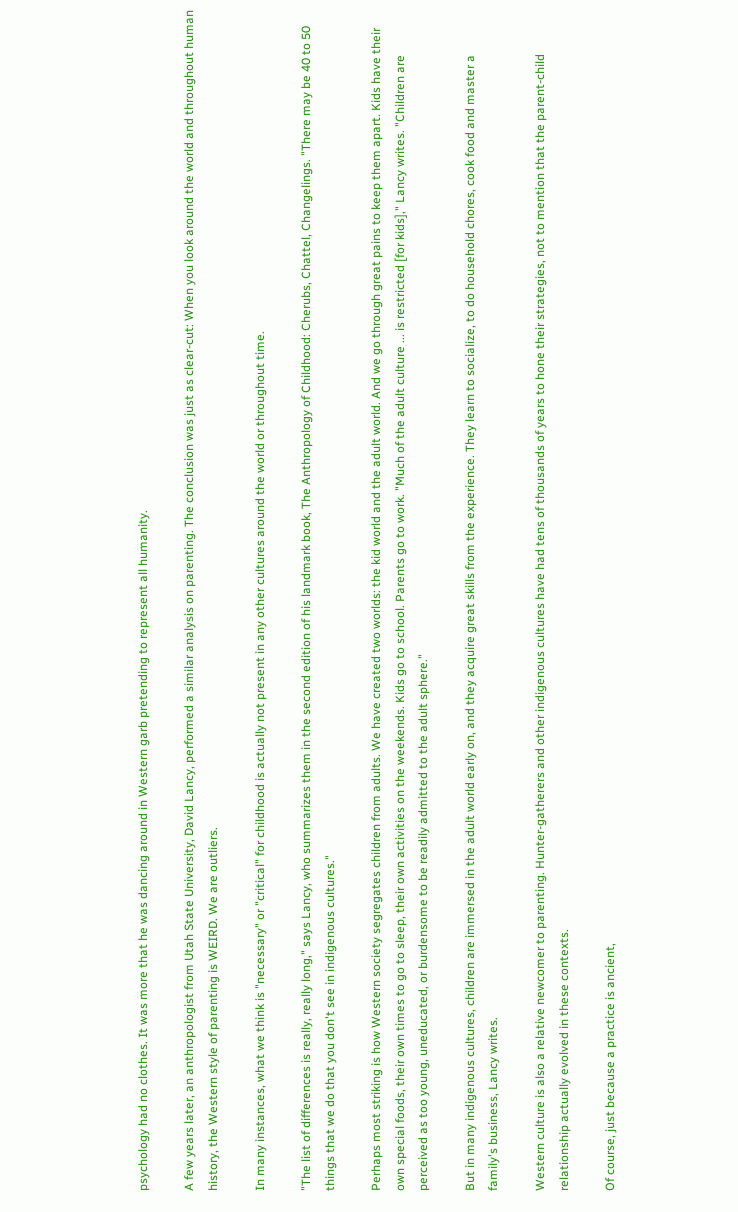psychology had no clothes. It was more that he was dancing around in Western garb pretending to represent all humanity.

A few years later, an anthropologist from Utah State University, David Lancy, performed a similar analysis on parenting. The conclusion was just as clear-cut: When you look around the world and throughout human history, the Western style of parenting is WEIRD. We are outliers.

In many instances, what we think is "necessary" or "critical" for childhood is actually not present in any other cultures around the world or throughout time.

"The list of differences is really, really long," says Lancy, who summarizes them in the second edition of his landmark book, The Anthropology of Childhood: Cherubs, Chattel, Changelings. "There may be 40 to 50 things that we do that you don't see in indigenous cultures."

Perhaps most striking is how Western society segregates children from adults. We have created two worlds: the kid world and the adult world. And we go through great pains to keep them apart. Kids have their own special foods, their own times to go to sleep, their own activities on the weekends. Kids go to school. Parents go to work. "Much of the adult culture ... is restricted [for kids]," Lancy writes. "Children are perceived as too young, uneducated, or burdensome to be readily admitted to the adult sphere."

But in many indigenous cultures, children are immersed in the adult world early on, and they acquire great skills from the experience. They learn to socialize, to do household chores, cook food and master a family's business, Lancy writes.

Western culture is also a relative newcomer to parenting. Hunter-gatherers and other indigenous cultures have had tens of thousands of years to hone their strategies, not to mention that the parent-child relationship actually evolved in these contexts.

Of course, just because a practice is ancient,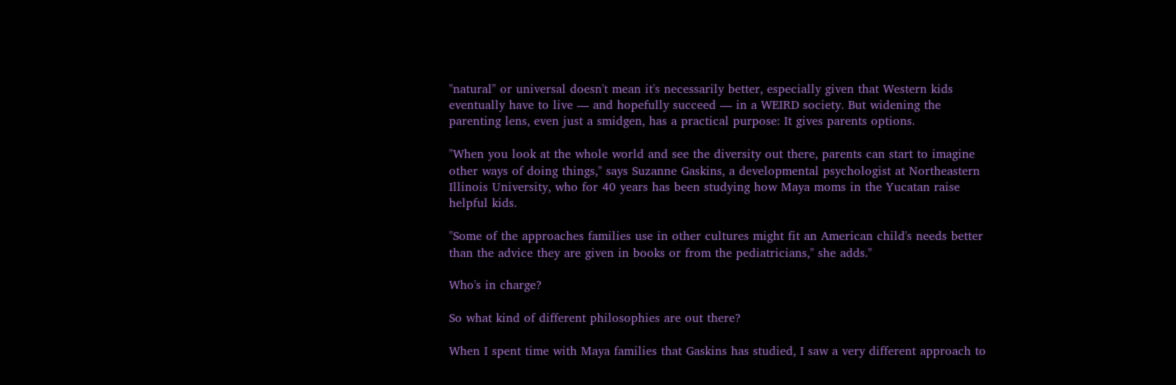"natural" or universal doesn't mean it's necessarily better, especially given that Western kids eventually have to live — and hopefully succeed — in a WEIRD society. But widening the parenting lens, even just a smidgen, has a practical purpose: It gives parents options.

"When you look at the whole world and see the diversity out there, parents can start to imagine other ways of doing things," says Suzanne Gaskins, a developmental psychologist at Northeastern Illinois University, who for 40 years has been studying how Maya moms in the Yucatan raise helpful kids.

"Some of the approaches families use in other cultures might fit an American child's needs better than the advice they are given in books or from the pediatricians," she adds."

Who's in charge?

So what kind of different philosophies are out there?

When I spent time with Maya families that Gaskins has studied, I saw a very different approach to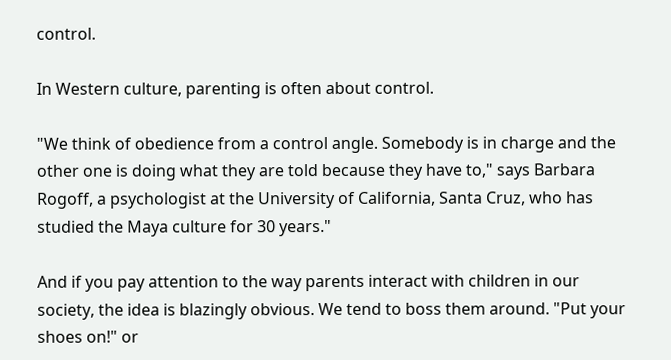control.

In Western culture, parenting is often about control.

"We think of obedience from a control angle. Somebody is in charge and the other one is doing what they are told because they have to," says Barbara Rogoff, a psychologist at the University of California, Santa Cruz, who has studied the Maya culture for 30 years."

And if you pay attention to the way parents interact with children in our society, the idea is blazingly obvious. We tend to boss them around. "Put your shoes on!" or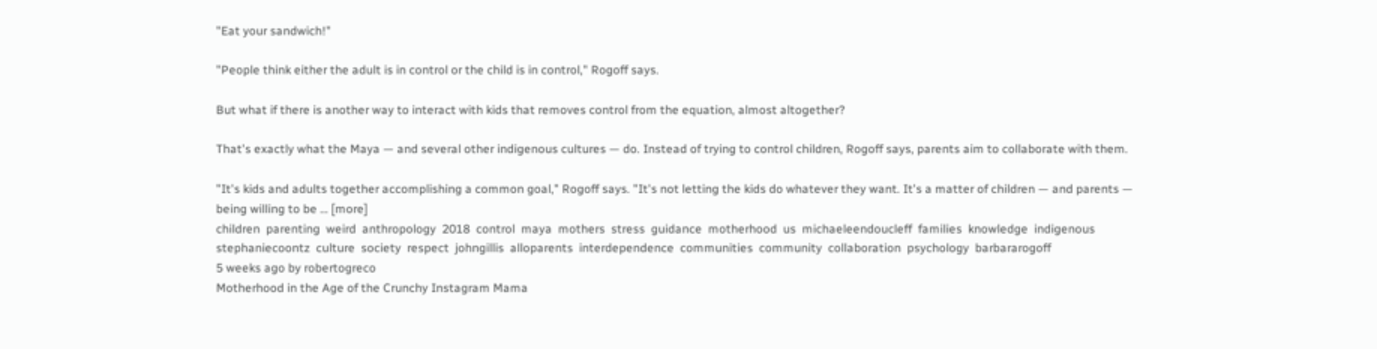"Eat your sandwich!"

"People think either the adult is in control or the child is in control," Rogoff says.

But what if there is another way to interact with kids that removes control from the equation, almost altogether?

That's exactly what the Maya — and several other indigenous cultures — do. Instead of trying to control children, Rogoff says, parents aim to collaborate with them.

"It's kids and adults together accomplishing a common goal," Rogoff says. "It's not letting the kids do whatever they want. It's a matter of children — and parents — being willing to be … [more]
children  parenting  weird  anthropology  2018  control  maya  mothers  stress  guidance  motherhood  us  michaeleendoucleff  families  knowledge  indigenous  stephaniecoontz  culture  society  respect  johngillis  alloparents  interdependence  communities  community  collaboration  psychology  barbararogoff
5 weeks ago by robertogreco
Motherhood in the Age of the Crunchy Instagram Mama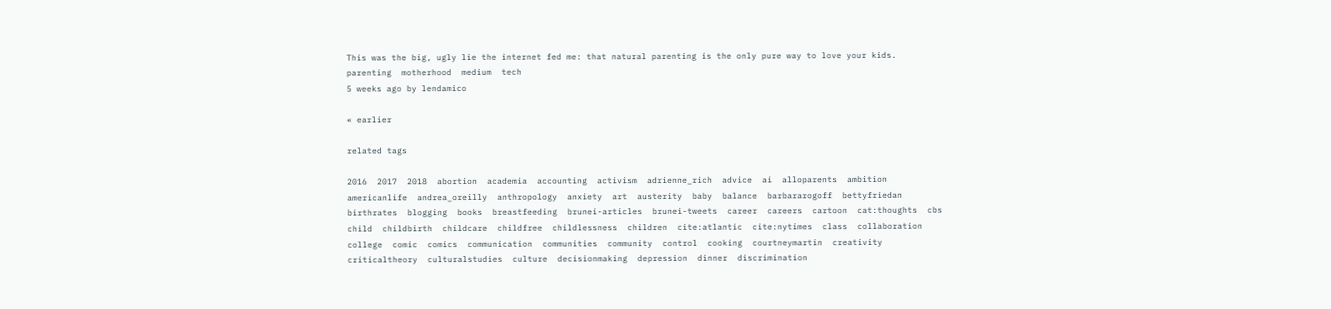This was the big, ugly lie the internet fed me: that natural parenting is the only pure way to love your kids.
parenting  motherhood  medium  tech
5 weeks ago by lendamico

« earlier

related tags

2016  2017  2018  abortion  academia  accounting  activism  adrienne_rich  advice  ai  alloparents  ambition  americanlife  andrea_oreilly  anthropology  anxiety  art  austerity  baby  balance  barbararogoff  bettyfriedan  birthrates  blogging  books  breastfeeding  brunei-articles  brunei-tweets  career  careers  cartoon  cat:thoughts  cbs  child  childbirth  childcare  childfree  childlessness  children  cite:atlantic  cite:nytimes  class  collaboration  college  comic  comics  communication  communities  community  control  cooking  courtneymartin  creativity  criticaltheory  culturalstudies  culture  decisionmaking  depression  dinner  discrimination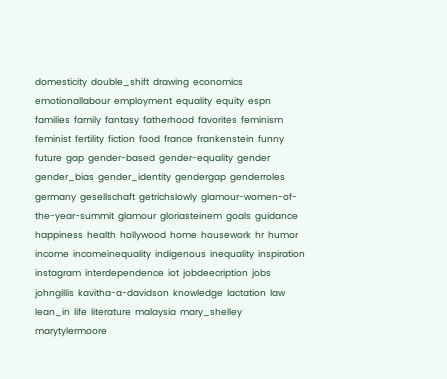domesticity  double_shift  drawing  economics  emotionallabour  employment  equality  equity  espn  families  family  fantasy  fatherhood  favorites  feminism  feminist  fertility  fiction  food  france  frankenstein  funny  future  gap  gender-based  gender-equality  gender  gender_bias  gender_identity  gendergap  genderroles  germany  gesellschaft  getrichslowly  glamour-women-of-the-year-summit  glamour  gloriasteinem  goals  guidance  happiness  health  hollywood  home  housework  hr  humor  income  incomeinequality  indigenous  inequality  inspiration  instagram  interdependence  iot  jobdeecription  jobs  johngillis  kavitha-a-davidson  knowledge  lactation  law  lean_in  life  literature  malaysia  mary_shelley  marytylermoore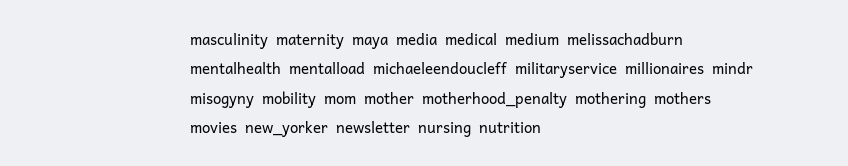masculinity  maternity  maya  media  medical  medium  melissachadburn  mentalhealth  mentalload  michaeleendoucleff  militaryservice  millionaires  mindr  misogyny  mobility  mom  mother  motherhood_penalty  mothering  mothers  movies  new_yorker  newsletter  nursing  nutrition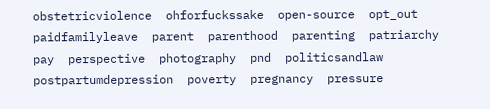obstetricviolence  ohforfuckssake  open-source  opt_out  paidfamilyleave  parent  parenthood  parenting  patriarchy  pay  perspective  photography  pnd  politicsandlaw  postpartumdepression  poverty  pregnancy  pressure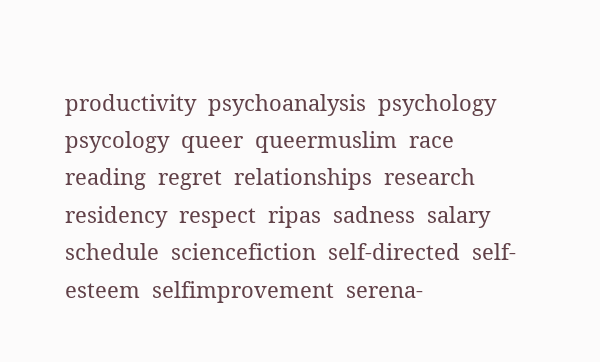productivity  psychoanalysis  psychology  psycology  queer  queermuslim  race  reading  regret  relationships  research  residency  respect  ripas  sadness  salary  schedule  sciencefiction  self-directed  self-esteem  selfimprovement  serena-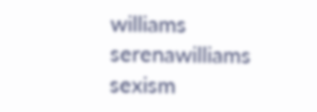williams  serenawilliams  sexism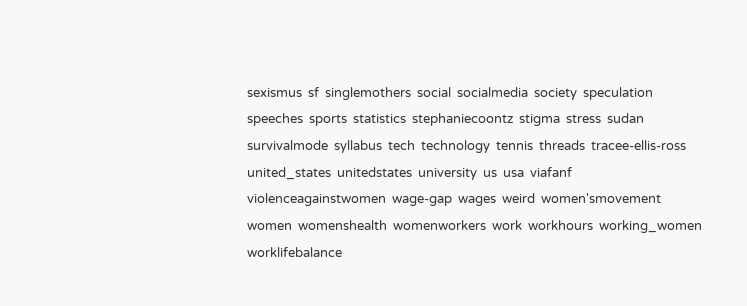sexismus  sf  singlemothers  social  socialmedia  society  speculation  speeches  sports  statistics  stephaniecoontz  stigma  stress  sudan  survivalmode  syllabus  tech  technology  tennis  threads  tracee-ellis-ross  united_states  unitedstates  university  us  usa  viafanf  violenceagainstwomen  wage-gap  wages  weird  women'smovement  women  womenshealth  womenworkers  work  workhours  working_women  worklifebalance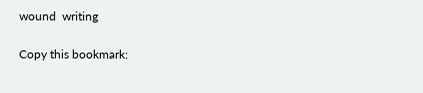wound  writing

Copy this bookmark: